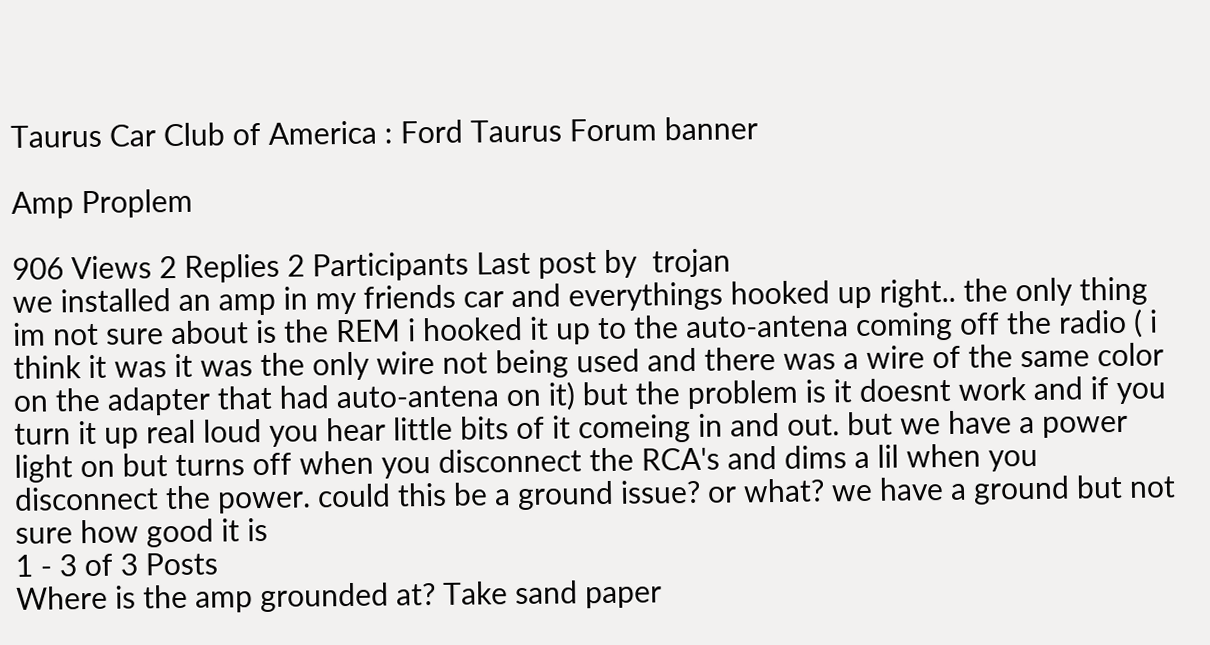Taurus Car Club of America : Ford Taurus Forum banner

Amp Proplem

906 Views 2 Replies 2 Participants Last post by  trojan
we installed an amp in my friends car and everythings hooked up right.. the only thing im not sure about is the REM i hooked it up to the auto-antena coming off the radio ( i think it was it was the only wire not being used and there was a wire of the same color on the adapter that had auto-antena on it) but the problem is it doesnt work and if you turn it up real loud you hear little bits of it comeing in and out. but we have a power light on but turns off when you disconnect the RCA's and dims a lil when you disconnect the power. could this be a ground issue? or what? we have a ground but not sure how good it is
1 - 3 of 3 Posts
Where is the amp grounded at? Take sand paper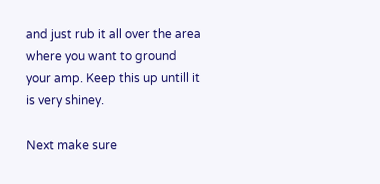and just rub it all over the area where you want to ground your amp. Keep this up untill it is very shiney.

Next make sure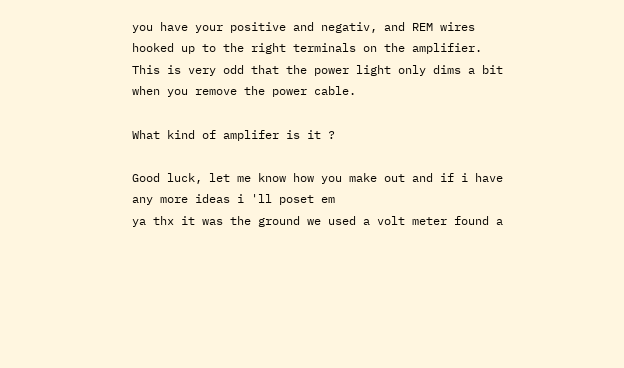you have your positive and negativ, and REM wires hooked up to the right terminals on the amplifier. This is very odd that the power light only dims a bit when you remove the power cable.

What kind of amplifer is it ?

Good luck, let me know how you make out and if i have any more ideas i 'll poset em
ya thx it was the ground we used a volt meter found a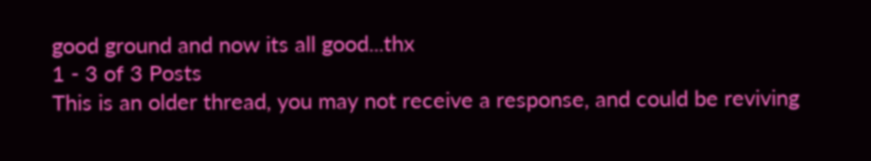good ground and now its all good...thx
1 - 3 of 3 Posts
This is an older thread, you may not receive a response, and could be reviving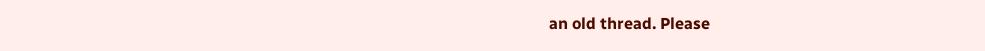an old thread. Please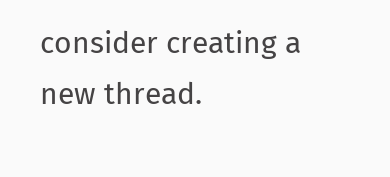consider creating a new thread.